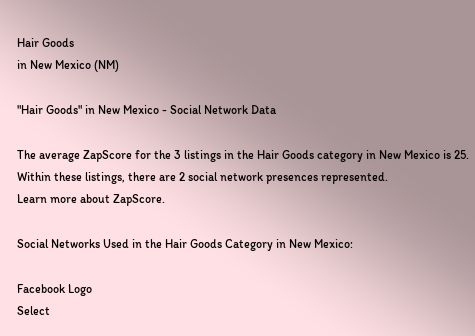Hair Goods
in New Mexico (NM)

"Hair Goods" in New Mexico - Social Network Data

The average ZapScore for the 3 listings in the Hair Goods category in New Mexico is 25. Within these listings, there are 2 social network presences represented.
Learn more about ZapScore.

Social Networks Used in the Hair Goods Category in New Mexico:

Facebook Logo
Select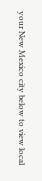your New Mexico city below to view local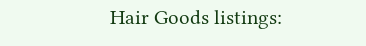Hair Goods listings: